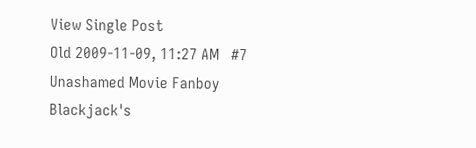View Single Post
Old 2009-11-09, 11:27 AM   #7
Unashamed Movie Fanboy
Blackjack's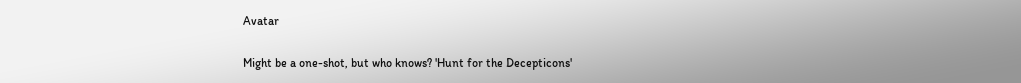Avatar

Might be a one-shot, but who knows? 'Hunt for the Decepticons'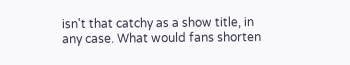isn't that catchy as a show title, in any case. What would fans shorten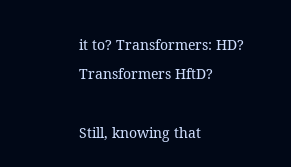it to? Transformers: HD? Transformers HftD?

Still, knowing that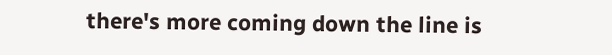there's more coming down the line is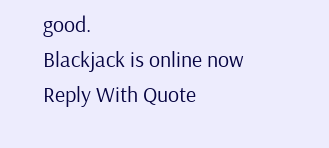good.
Blackjack is online now   Reply With Quote